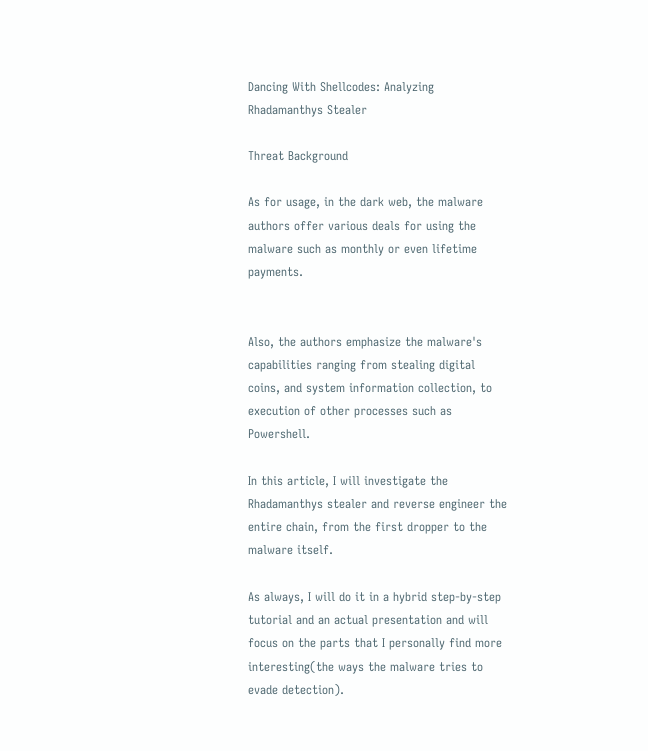Dancing With Shellcodes: Analyzing Rhadamanthys Stealer

Threat Background

As for usage, in the dark web, the malware authors offer various deals for using the malware such as monthly or even lifetime payments.


Also, the authors emphasize the malware's capabilities ranging from stealing digital coins, and system information collection, to execution of other processes such as Powershell.

In this article, I will investigate the Rhadamanthys stealer and reverse engineer the entire chain, from the first dropper to the malware itself.

As always, I will do it in a hybrid step-by-step tutorial and an actual presentation and will focus on the parts that I personally find more interesting(the ways the malware tries to evade detection).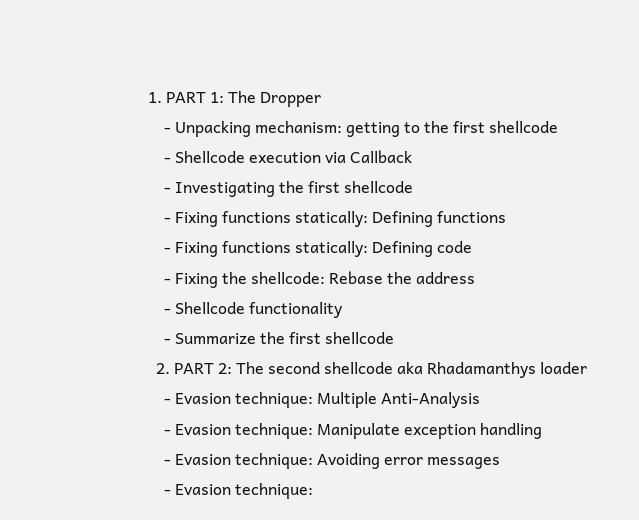1. PART 1: The Dropper
    - Unpacking mechanism: getting to the first shellcode
    - Shellcode execution via Callback
    - Investigating the first shellcode
    - Fixing functions statically: Defining functions
    - Fixing functions statically: Defining code
    - Fixing the shellcode: Rebase the address
    - Shellcode functionality
    - Summarize the first shellcode
  2. PART 2: The second shellcode aka Rhadamanthys loader
    - Evasion technique: Multiple Anti-Analysis
    - Evasion technique: Manipulate exception handling
    - Evasion technique: Avoiding error messages
    - Evasion technique: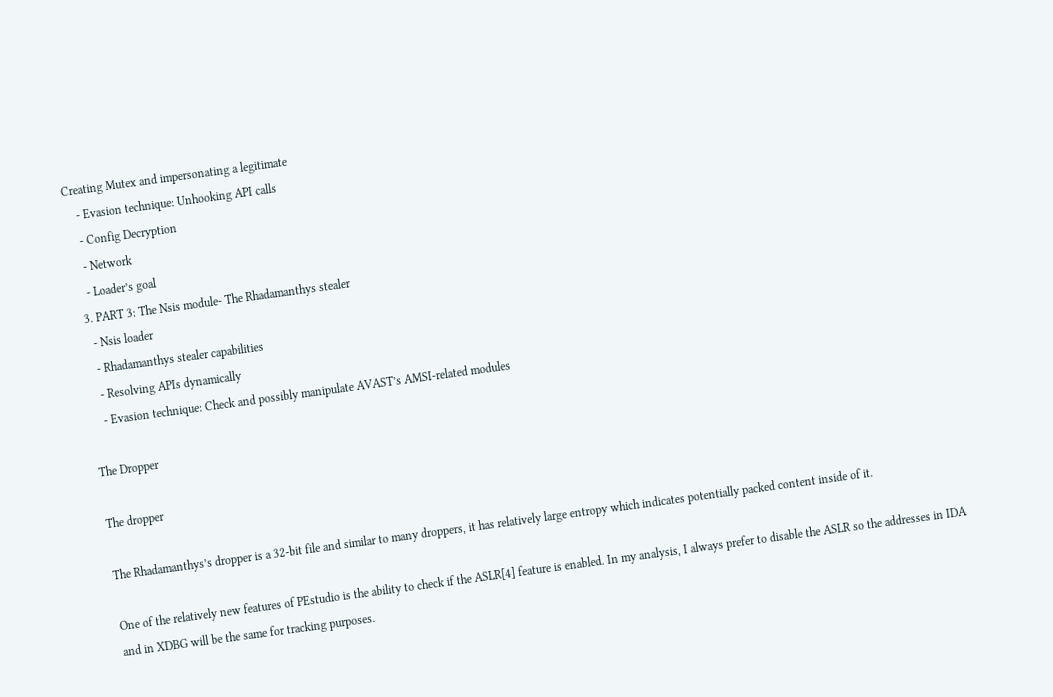Creating Mutex and impersonating a legitimate
    - Evasion technique: Unhooking API calls
    - Config Decryption
    - Network
    - Loader’s goal
  3. PART 3: The Nsis module- The Rhadamanthys stealer
    - Nsis loader
    - Rhadamanthys stealer capabilities
    - Resolving APIs dynamically
    - Evasion technique: Check and possibly manipulate AVAST’s AMSI-related modules

The Dropper

The dropper

The Rhadamanthys’s dropper is a 32-bit file and similar to many droppers, it has relatively large entropy which indicates potentially packed content inside of it.

One of the relatively new features of PEstudio is the ability to check if the ASLR[4] feature is enabled. In my analysis, I always prefer to disable the ASLR so the addresses in IDA and in XDBG will be the same for tracking purposes.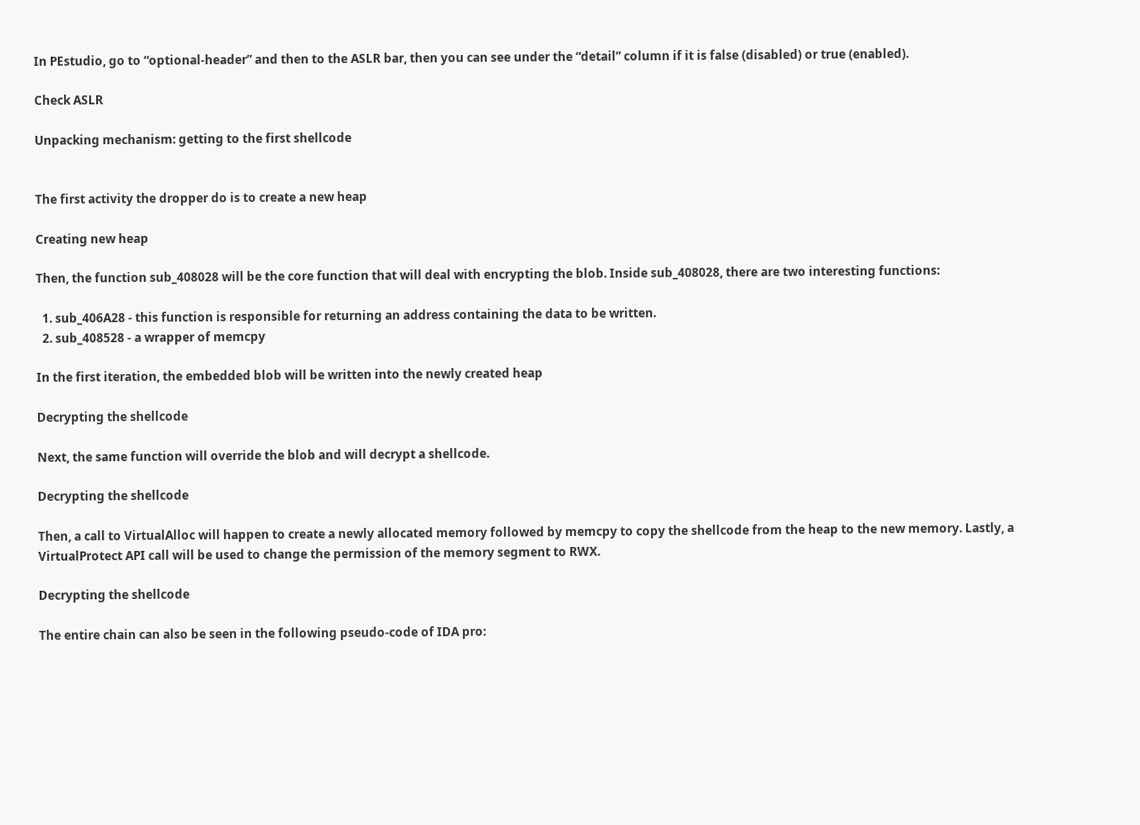In PEstudio, go to “optional-header” and then to the ASLR bar, then you can see under the “detail” column if it is false (disabled) or true (enabled).

Check ASLR

Unpacking mechanism: getting to the first shellcode


The first activity the dropper do is to create a new heap

Creating new heap

Then, the function sub_408028 will be the core function that will deal with encrypting the blob. Inside sub_408028, there are two interesting functions:

  1. sub_406A28 - this function is responsible for returning an address containing the data to be written.
  2. sub_408528 - a wrapper of memcpy

In the first iteration, the embedded blob will be written into the newly created heap

Decrypting the shellcode

Next, the same function will override the blob and will decrypt a shellcode.

Decrypting the shellcode

Then, a call to VirtualAlloc will happen to create a newly allocated memory followed by memcpy to copy the shellcode from the heap to the new memory. Lastly, a VirtualProtect API call will be used to change the permission of the memory segment to RWX.

Decrypting the shellcode

The entire chain can also be seen in the following pseudo-code of IDA pro: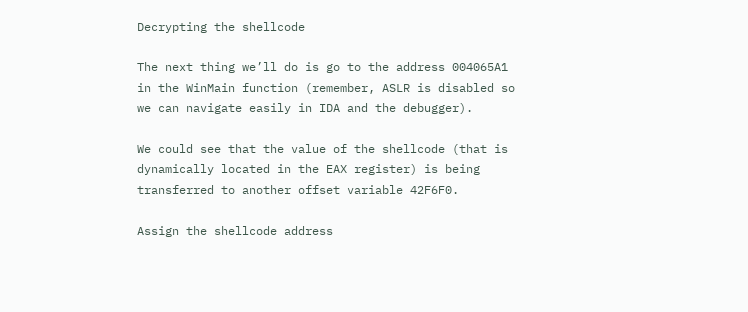Decrypting the shellcode

The next thing we’ll do is go to the address 004065A1 in the WinMain function (remember, ASLR is disabled so we can navigate easily in IDA and the debugger).

We could see that the value of the shellcode (that is dynamically located in the EAX register) is being transferred to another offset variable 42F6F0.

Assign the shellcode address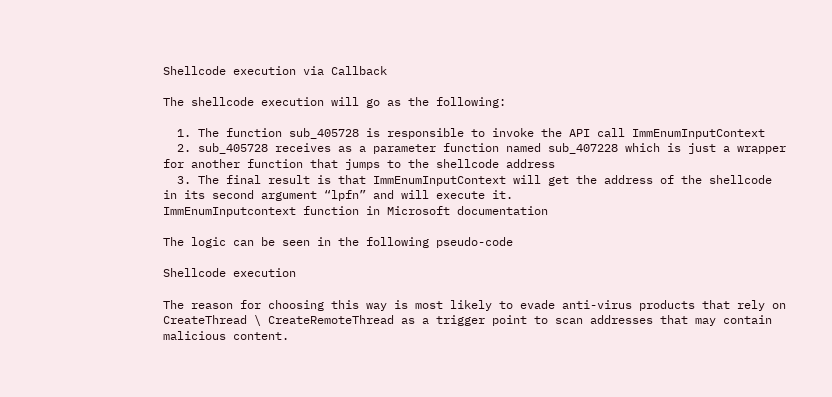Shellcode execution via Callback

The shellcode execution will go as the following:

  1. The function sub_405728 is responsible to invoke the API call ImmEnumInputContext
  2. sub_405728 receives as a parameter function named sub_407228 which is just a wrapper for another function that jumps to the shellcode address
  3. The final result is that ImmEnumInputContext will get the address of the shellcode in its second argument “lpfn” and will execute it.
ImmEnumInputcontext function in Microsoft documentation

The logic can be seen in the following pseudo-code

Shellcode execution

The reason for choosing this way is most likely to evade anti-virus products that rely on CreateThread \ CreateRemoteThread as a trigger point to scan addresses that may contain malicious content.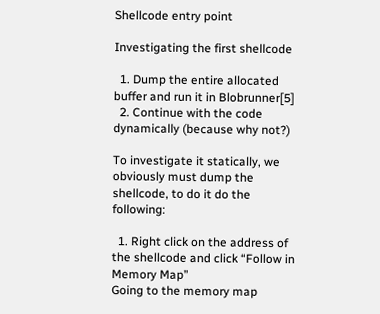Shellcode entry point

Investigating the first shellcode

  1. Dump the entire allocated buffer and run it in Blobrunner[5]
  2. Continue with the code dynamically (because why not?)

To investigate it statically, we obviously must dump the shellcode, to do it do the following:

  1. Right click on the address of the shellcode and click “Follow in Memory Map”
Going to the memory map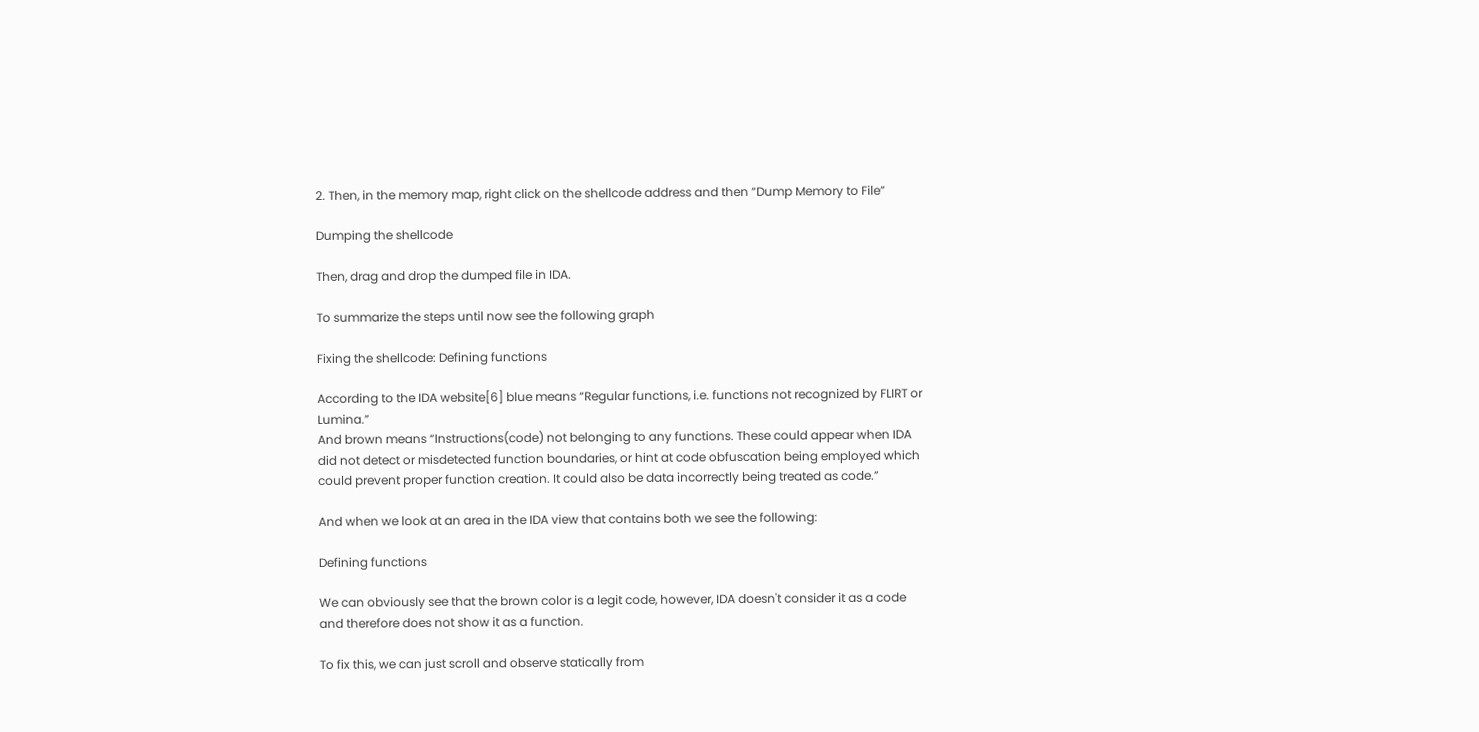2. Then, in the memory map, right click on the shellcode address and then “Dump Memory to File”

Dumping the shellcode

Then, drag and drop the dumped file in IDA.

To summarize the steps until now see the following graph

Fixing the shellcode: Defining functions

According to the IDA website[6] blue means “Regular functions, i.e. functions not recognized by FLIRT or Lumina.”
And brown means “Instructions(code) not belonging to any functions. These could appear when IDA did not detect or misdetected function boundaries, or hint at code obfuscation being employed which could prevent proper function creation. It could also be data incorrectly being treated as code.”

And when we look at an area in the IDA view that contains both we see the following:

Defining functions

We can obviously see that the brown color is a legit code, however, IDA doesn't consider it as a code and therefore does not show it as a function.

To fix this, we can just scroll and observe statically from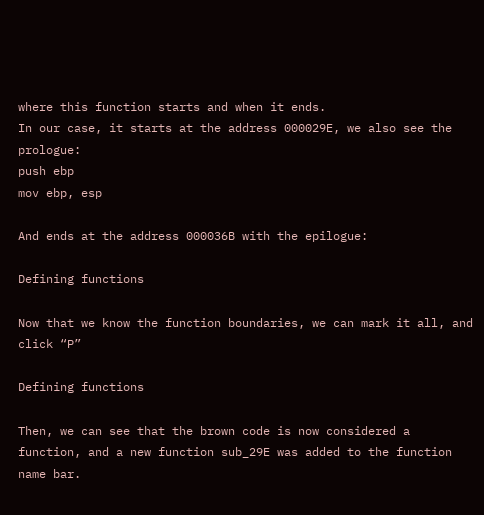where this function starts and when it ends.
In our case, it starts at the address 000029E, we also see the prologue:
push ebp
mov ebp, esp

And ends at the address 000036B with the epilogue:

Defining functions

Now that we know the function boundaries, we can mark it all, and click “P”

Defining functions

Then, we can see that the brown code is now considered a function, and a new function sub_29E was added to the function name bar.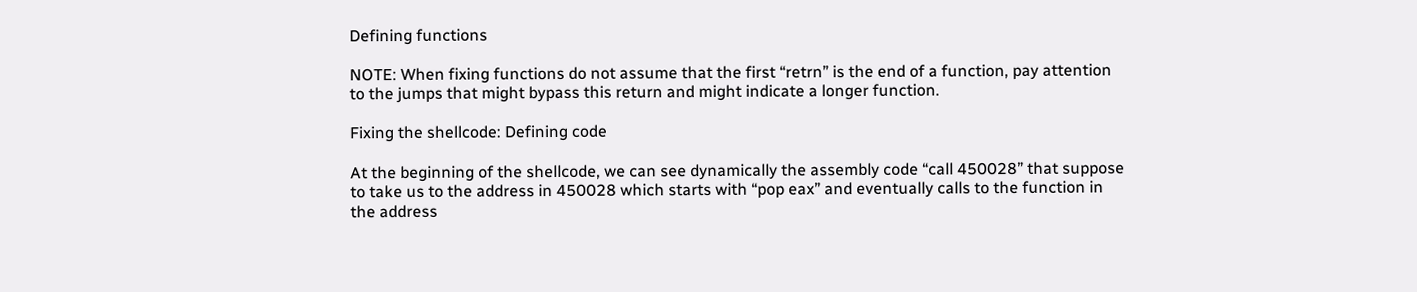Defining functions

NOTE: When fixing functions do not assume that the first “retrn” is the end of a function, pay attention to the jumps that might bypass this return and might indicate a longer function.

Fixing the shellcode: Defining code

At the beginning of the shellcode, we can see dynamically the assembly code “call 450028” that suppose to take us to the address in 450028 which starts with “pop eax” and eventually calls to the function in the address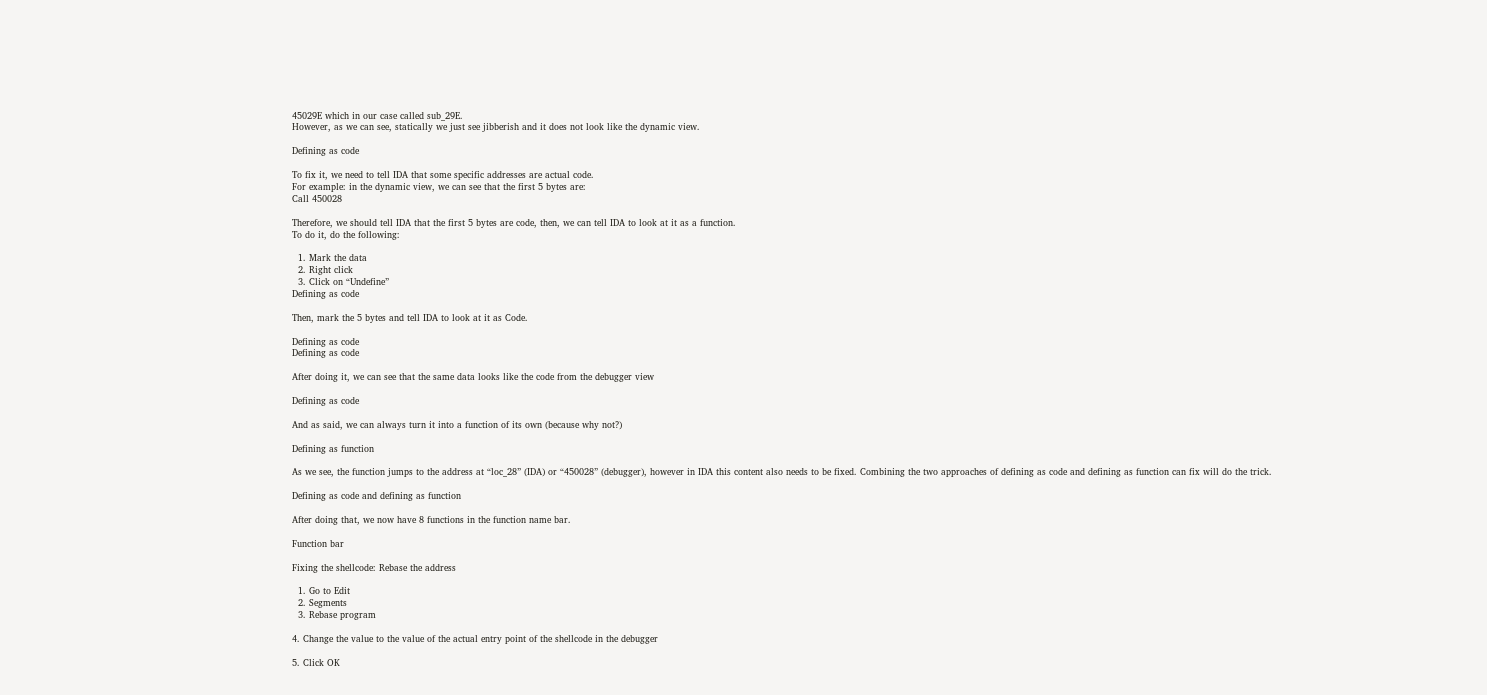45029E which in our case called sub_29E.
However, as we can see, statically we just see jibberish and it does not look like the dynamic view.

Defining as code

To fix it, we need to tell IDA that some specific addresses are actual code.
For example: in the dynamic view, we can see that the first 5 bytes are:
Call 450028

Therefore, we should tell IDA that the first 5 bytes are code, then, we can tell IDA to look at it as a function.
To do it, do the following:

  1. Mark the data
  2. Right click
  3. Click on “Undefine”
Defining as code

Then, mark the 5 bytes and tell IDA to look at it as Code.

Defining as code
Defining as code

After doing it, we can see that the same data looks like the code from the debugger view

Defining as code

And as said, we can always turn it into a function of its own (because why not?)

Defining as function

As we see, the function jumps to the address at “loc_28” (IDA) or “450028” (debugger), however in IDA this content also needs to be fixed. Combining the two approaches of defining as code and defining as function can fix will do the trick.

Defining as code and defining as function

After doing that, we now have 8 functions in the function name bar.

Function bar

Fixing the shellcode: Rebase the address

  1. Go to Edit
  2. Segments
  3. Rebase program

4. Change the value to the value of the actual entry point of the shellcode in the debugger

5. Click OK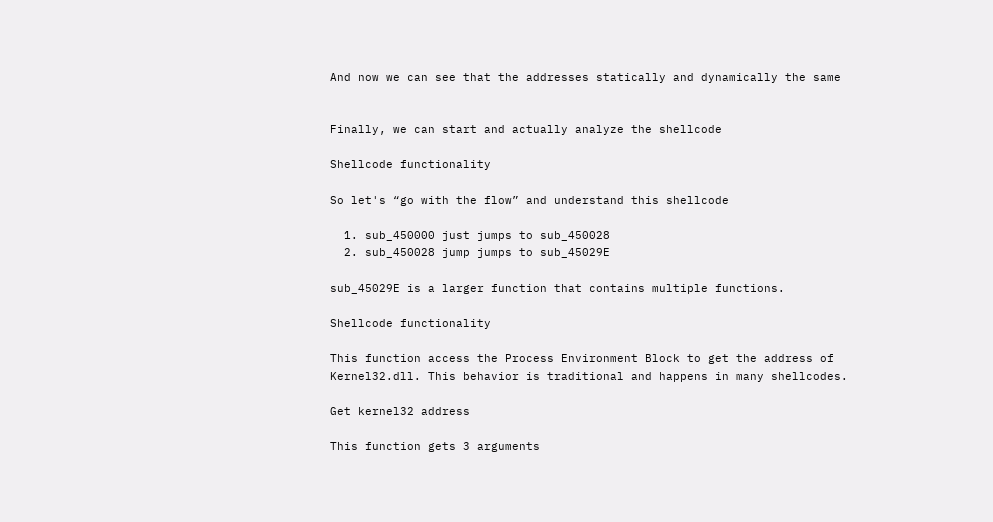And now we can see that the addresses statically and dynamically the same


Finally, we can start and actually analyze the shellcode

Shellcode functionality

So let's “go with the flow” and understand this shellcode

  1. sub_450000 just jumps to sub_450028
  2. sub_450028 jump jumps to sub_45029E

sub_45029E is a larger function that contains multiple functions.

Shellcode functionality

This function access the Process Environment Block to get the address of Kernel32.dll. This behavior is traditional and happens in many shellcodes.

Get kernel32 address

This function gets 3 arguments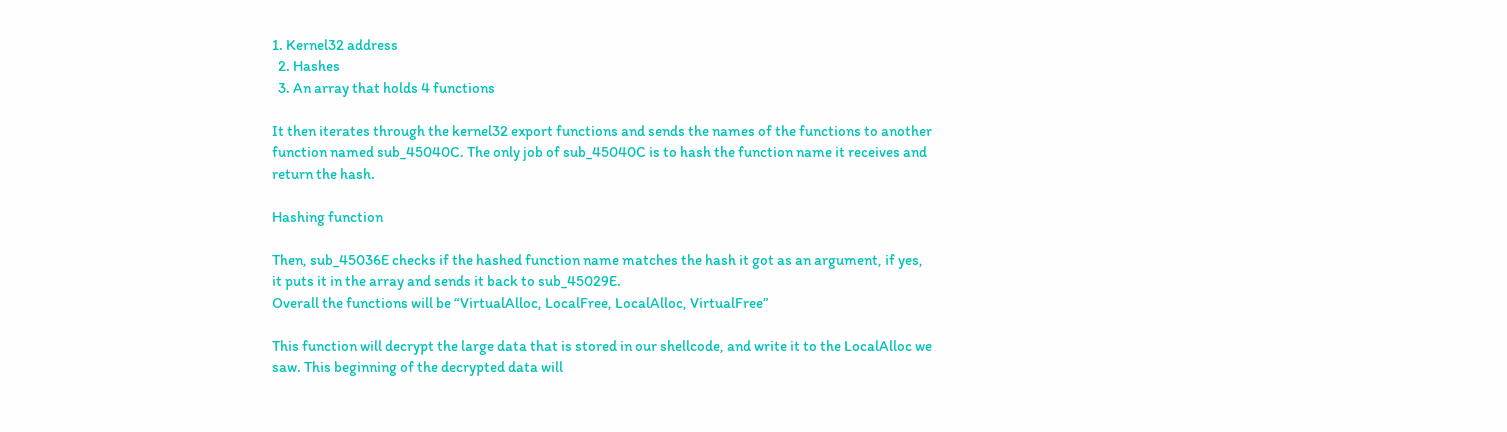1. Kernel32 address
  2. Hashes
  3. An array that holds 4 functions

It then iterates through the kernel32 export functions and sends the names of the functions to another function named sub_45040C. The only job of sub_45040C is to hash the function name it receives and return the hash.

Hashing function

Then, sub_45036E checks if the hashed function name matches the hash it got as an argument, if yes, it puts it in the array and sends it back to sub_45029E.
Overall the functions will be “VirtualAlloc, LocalFree, LocalAlloc, VirtualFree”

This function will decrypt the large data that is stored in our shellcode, and write it to the LocalAlloc we saw. This beginning of the decrypted data will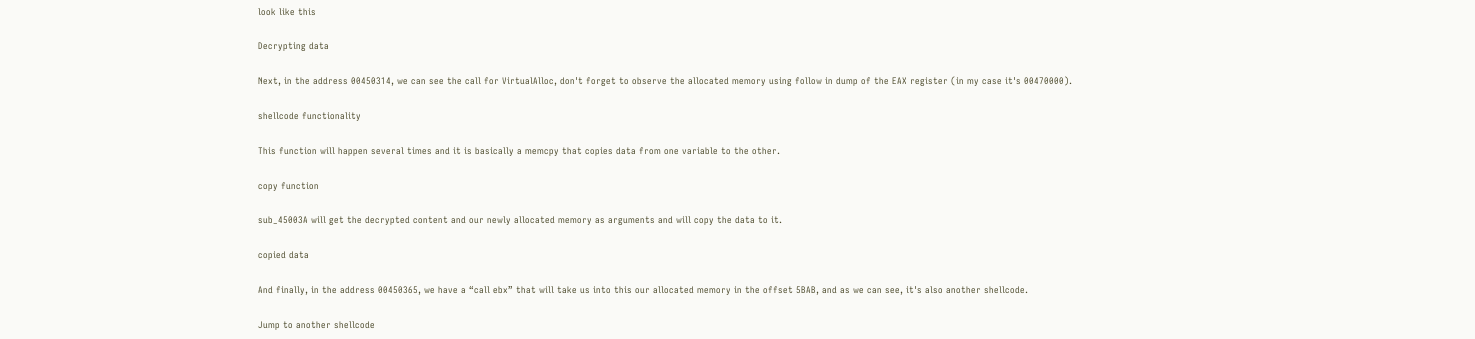look like this

Decrypting data

Next, in the address 00450314, we can see the call for VirtualAlloc, don't forget to observe the allocated memory using follow in dump of the EAX register (in my case it's 00470000).

shellcode functionality

This function will happen several times and it is basically a memcpy that copies data from one variable to the other.

copy function

sub_45003A will get the decrypted content and our newly allocated memory as arguments and will copy the data to it.

copied data

And finally, in the address 00450365, we have a “call ebx” that will take us into this our allocated memory in the offset 5BAB, and as we can see, it's also another shellcode.

Jump to another shellcode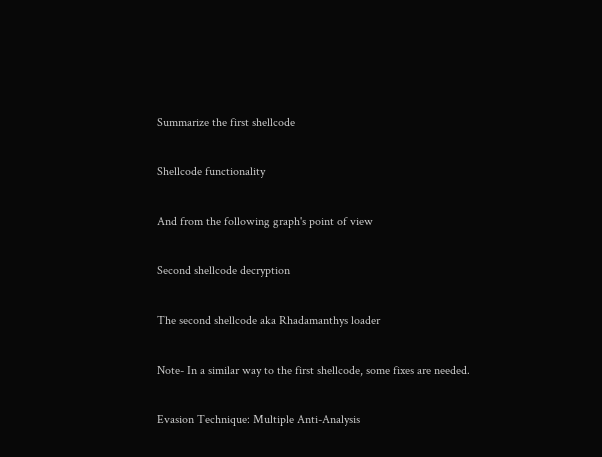Summarize the first shellcode

Shellcode functionality

And from the following graph's point of view

Second shellcode decryption

The second shellcode aka Rhadamanthys loader

Note- In a similar way to the first shellcode, some fixes are needed.

Evasion Technique: Multiple Anti-Analysis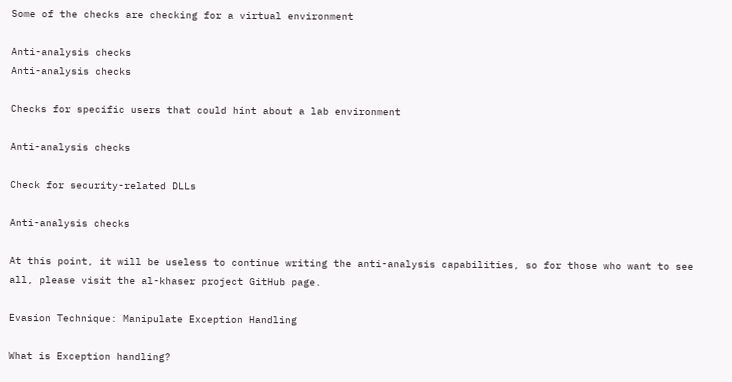Some of the checks are checking for a virtual environment

Anti-analysis checks
Anti-analysis checks

Checks for specific users that could hint about a lab environment

Anti-analysis checks

Check for security-related DLLs

Anti-analysis checks

At this point, it will be useless to continue writing the anti-analysis capabilities, so for those who want to see all, please visit the al-khaser project GitHub page.

Evasion Technique: Manipulate Exception Handling

What is Exception handling?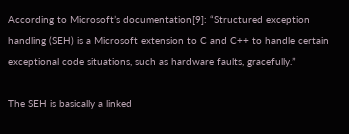According to Microsoft’s documentation[9]: “Structured exception handling (SEH) is a Microsoft extension to C and C++ to handle certain exceptional code situations, such as hardware faults, gracefully.”

The SEH is basically a linked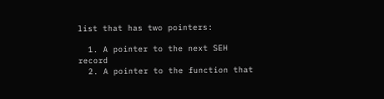list that has two pointers:

  1. A pointer to the next SEH record
  2. A pointer to the function that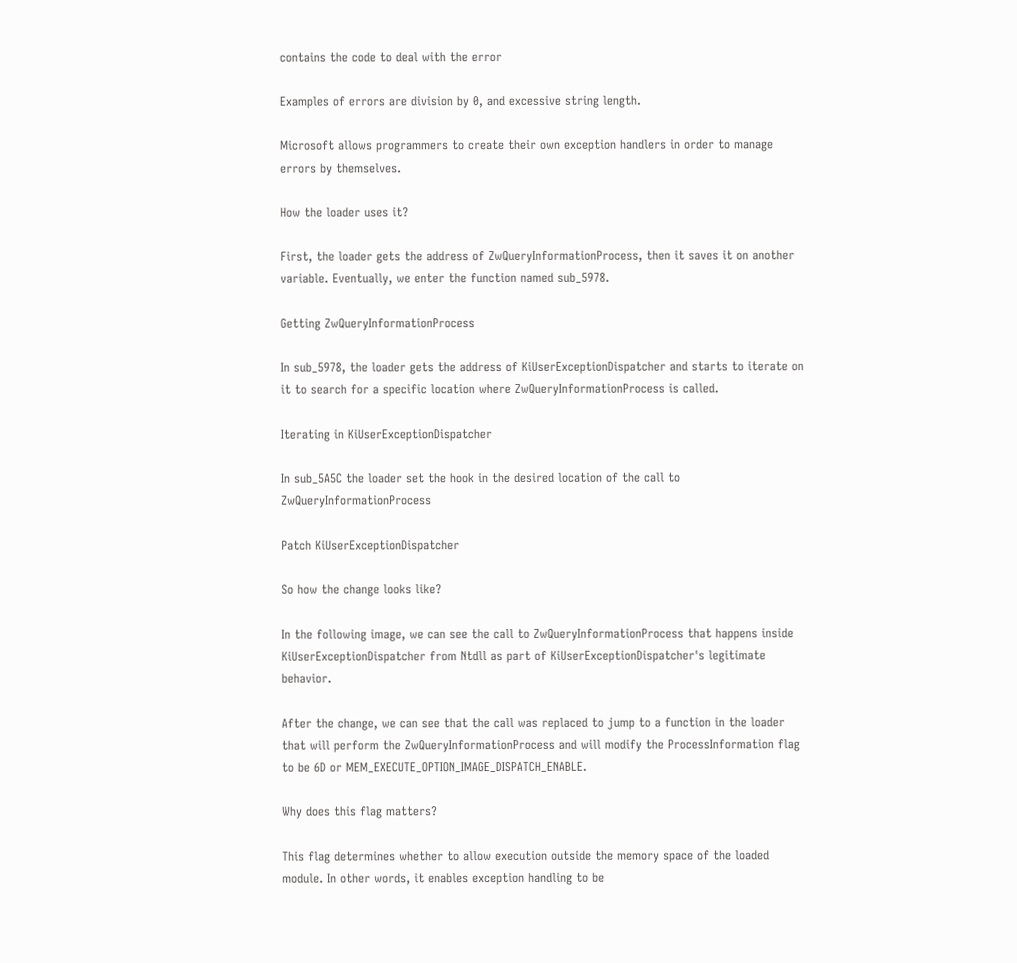contains the code to deal with the error

Examples of errors are division by 0, and excessive string length.

Microsoft allows programmers to create their own exception handlers in order to manage errors by themselves.

How the loader uses it?

First, the loader gets the address of ZwQueryInformationProcess, then it saves it on another variable. Eventually, we enter the function named sub_5978.

Getting ZwQueryInformationProcess

In sub_5978, the loader gets the address of KiUserExceptionDispatcher and starts to iterate on it to search for a specific location where ZwQueryInformationProcess is called.

Iterating in KiUserExceptionDispatcher

In sub_5A5C the loader set the hook in the desired location of the call to ZwQueryInformationProcess

Patch KiUserExceptionDispatcher

So how the change looks like?

In the following image, we can see the call to ZwQueryInformationProcess that happens inside KiUserExceptionDispatcher from Ntdll as part of KiUserExceptionDispatcher's legitimate behavior.

After the change, we can see that the call was replaced to jump to a function in the loader that will perform the ZwQueryInformationProcess and will modify the ProcessInformation flag to be 6D or MEM_EXECUTE_OPTION_IMAGE_DISPATCH_ENABLE.

Why does this flag matters?

This flag determines whether to allow execution outside the memory space of the loaded module. In other words, it enables exception handling to be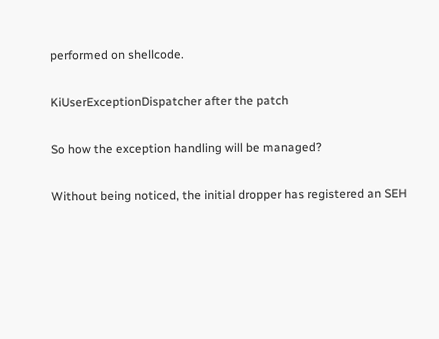performed on shellcode.

KiUserExceptionDispatcher after the patch

So how the exception handling will be managed?

Without being noticed, the initial dropper has registered an SEH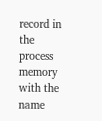record in the process memory with the name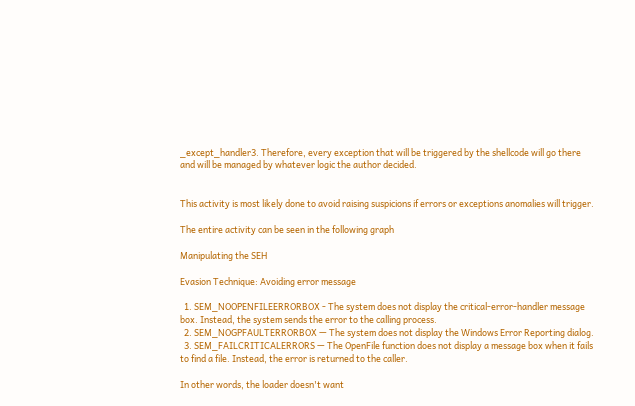_except_handler3. Therefore, every exception that will be triggered by the shellcode will go there and will be managed by whatever logic the author decided.


This activity is most likely done to avoid raising suspicions if errors or exceptions anomalies will trigger.

The entire activity can be seen in the following graph

Manipulating the SEH

Evasion Technique: Avoiding error message

  1. SEM_NOOPENFILEERRORBOX - The system does not display the critical-error-handler message box. Instead, the system sends the error to the calling process.
  2. SEM_NOGPFAULTERRORBOX — The system does not display the Windows Error Reporting dialog.
  3. SEM_FAILCRITICALERRORS — The OpenFile function does not display a message box when it fails to find a file. Instead, the error is returned to the caller.

In other words, the loader doesn't want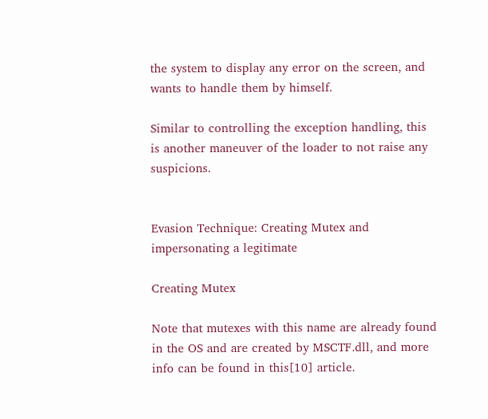the system to display any error on the screen, and wants to handle them by himself.

Similar to controlling the exception handling, this is another maneuver of the loader to not raise any suspicions.


Evasion Technique: Creating Mutex and impersonating a legitimate

Creating Mutex

Note that mutexes with this name are already found in the OS and are created by MSCTF.dll, and more info can be found in this[10] article.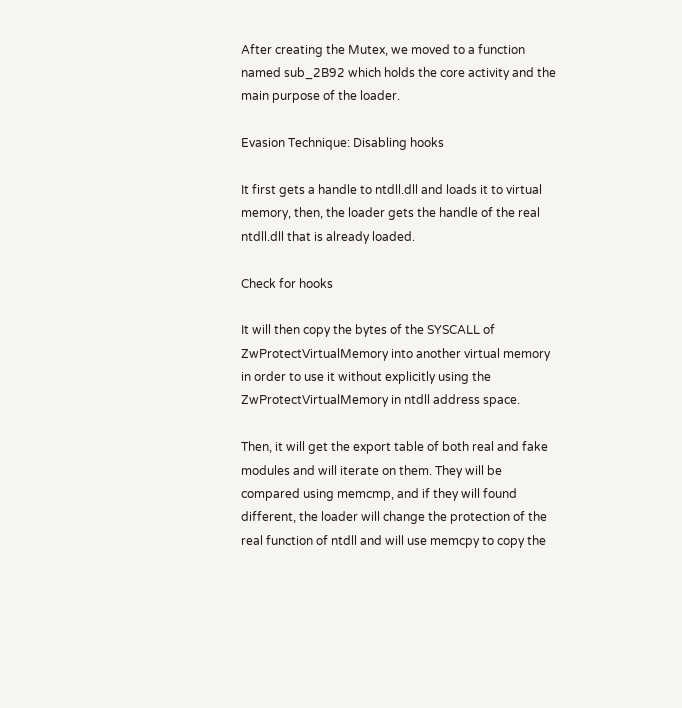After creating the Mutex, we moved to a function named sub_2B92 which holds the core activity and the main purpose of the loader.

Evasion Technique: Disabling hooks

It first gets a handle to ntdll.dll and loads it to virtual memory, then, the loader gets the handle of the real ntdll.dll that is already loaded.

Check for hooks

It will then copy the bytes of the SYSCALL of ZwProtectVirtualMemory into another virtual memory in order to use it without explicitly using the ZwProtectVirtualMemory in ntdll address space.

Then, it will get the export table of both real and fake modules and will iterate on them. They will be compared using memcmp, and if they will found different, the loader will change the protection of the real function of ntdll and will use memcpy to copy the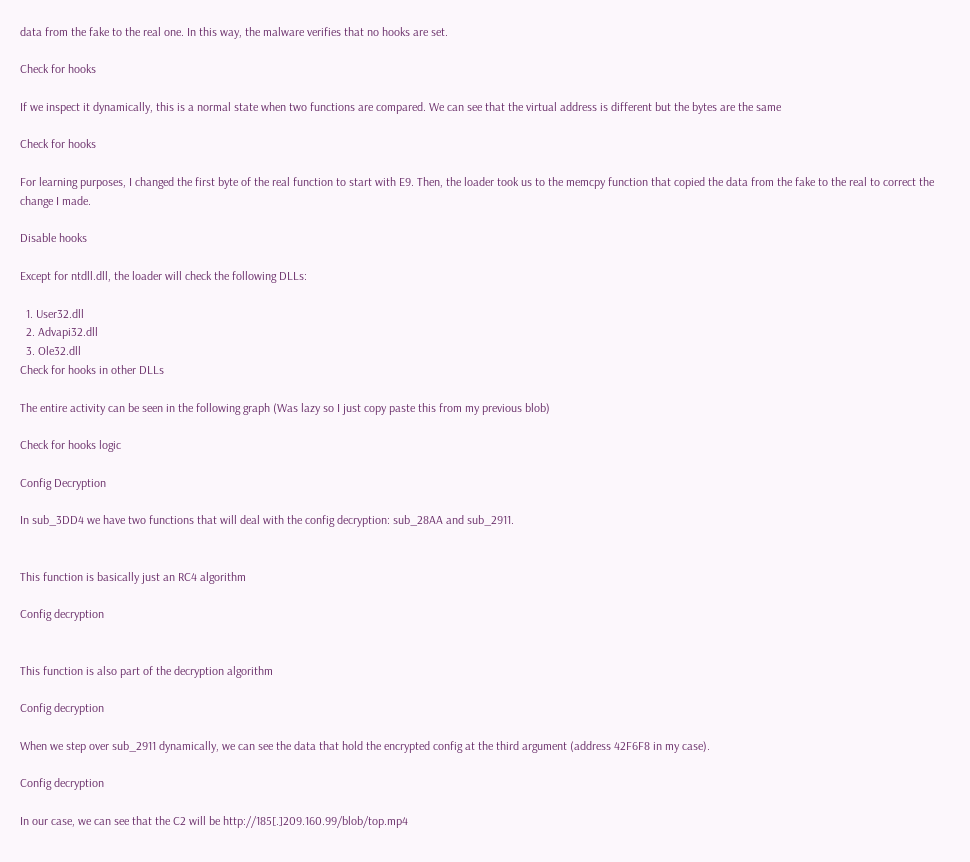data from the fake to the real one. In this way, the malware verifies that no hooks are set.

Check for hooks

If we inspect it dynamically, this is a normal state when two functions are compared. We can see that the virtual address is different but the bytes are the same

Check for hooks

For learning purposes, I changed the first byte of the real function to start with E9. Then, the loader took us to the memcpy function that copied the data from the fake to the real to correct the change I made.

Disable hooks

Except for ntdll.dll, the loader will check the following DLLs:

  1. User32.dll
  2. Advapi32.dll
  3. Ole32.dll
Check for hooks in other DLLs

The entire activity can be seen in the following graph (Was lazy so I just copy paste this from my previous blob)

Check for hooks logic

Config Decryption

In sub_3DD4 we have two functions that will deal with the config decryption: sub_28AA and sub_2911.


This function is basically just an RC4 algorithm

Config decryption


This function is also part of the decryption algorithm

Config decryption

When we step over sub_2911 dynamically, we can see the data that hold the encrypted config at the third argument (address 42F6F8 in my case).

Config decryption

In our case, we can see that the C2 will be http://185[.]209.160.99/blob/top.mp4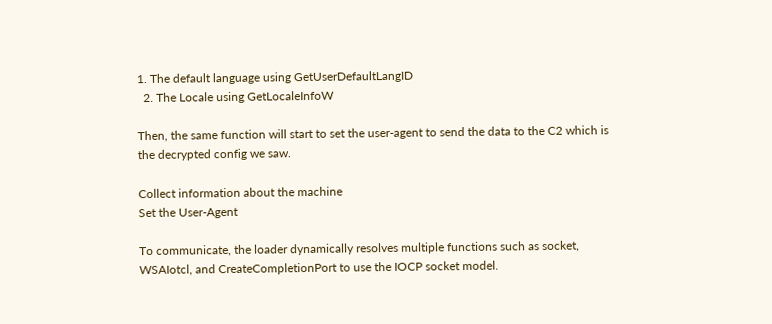1. The default language using GetUserDefaultLangID
  2. The Locale using GetLocaleInfoW

Then, the same function will start to set the user-agent to send the data to the C2 which is the decrypted config we saw.

Collect information about the machine
Set the User-Agent

To communicate, the loader dynamically resolves multiple functions such as socket, WSAIotcl, and CreateCompletionPort to use the IOCP socket model.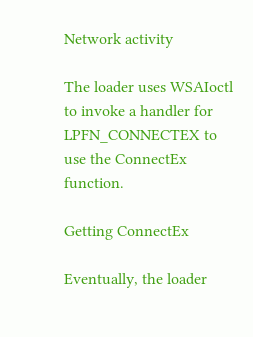Network activity

The loader uses WSAIoctl to invoke a handler for LPFN_CONNECTEX to use the ConnectEx function.

Getting ConnectEx

Eventually, the loader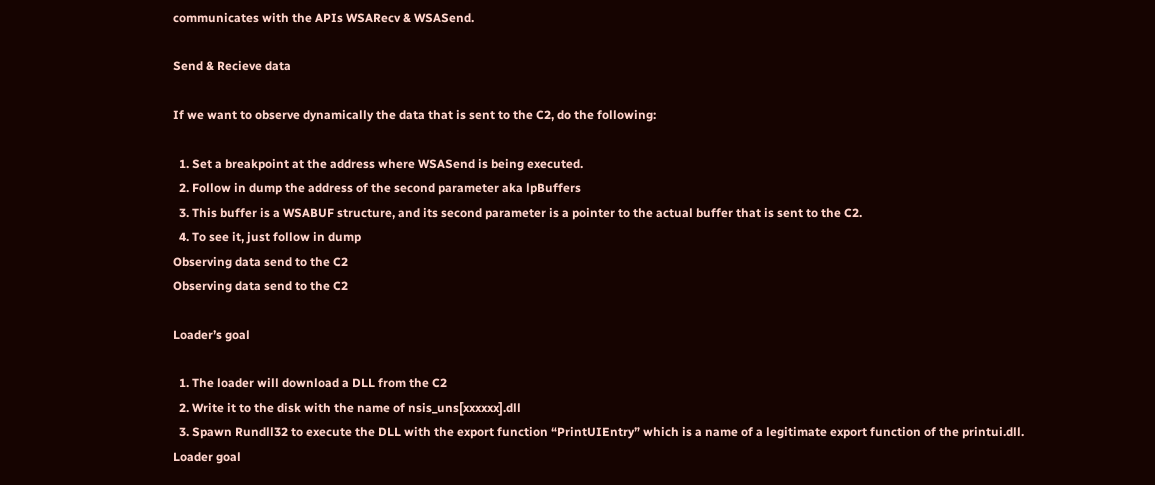communicates with the APIs WSARecv & WSASend.

Send & Recieve data

If we want to observe dynamically the data that is sent to the C2, do the following:

  1. Set a breakpoint at the address where WSASend is being executed.
  2. Follow in dump the address of the second parameter aka lpBuffers
  3. This buffer is a WSABUF structure, and its second parameter is a pointer to the actual buffer that is sent to the C2.
  4. To see it, just follow in dump
Observing data send to the C2
Observing data send to the C2

Loader’s goal

  1. The loader will download a DLL from the C2
  2. Write it to the disk with the name of nsis_uns[xxxxxx].dll
  3. Spawn Rundll32 to execute the DLL with the export function “PrintUIEntry” which is a name of a legitimate export function of the printui.dll.
Loader goal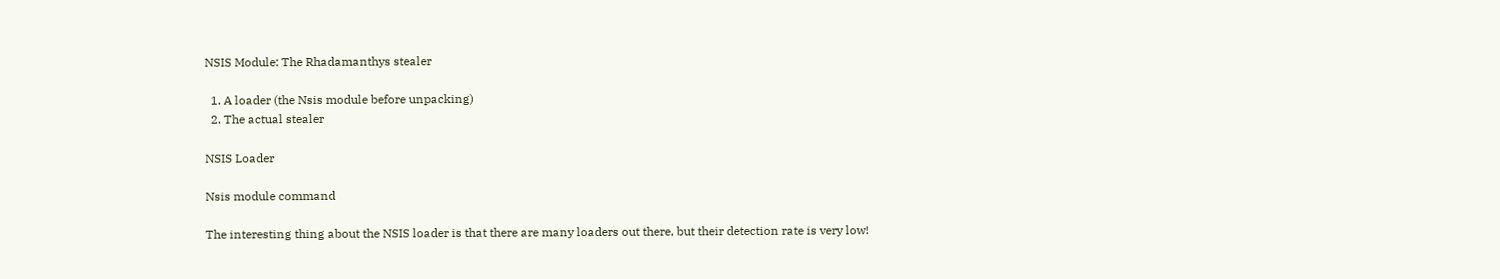NSIS Module: The Rhadamanthys stealer

  1. A loader (the Nsis module before unpacking)
  2. The actual stealer

NSIS Loader

Nsis module command

The interesting thing about the NSIS loader is that there are many loaders out there, but their detection rate is very low!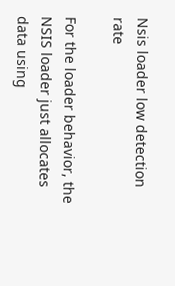Nsis loader low detection rate

For the loader behavior, the NSIS loader just allocates data using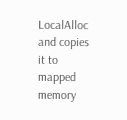LocalAlloc and copies it to mapped memory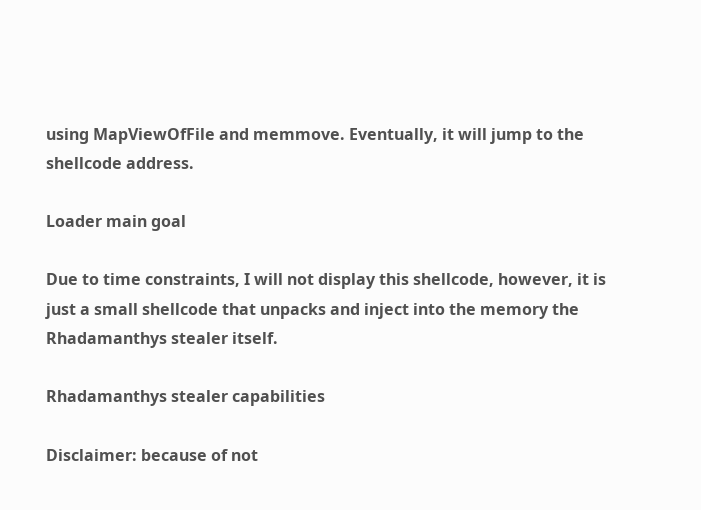using MapViewOfFile and memmove. Eventually, it will jump to the shellcode address.

Loader main goal

Due to time constraints, I will not display this shellcode, however, it is just a small shellcode that unpacks and inject into the memory the Rhadamanthys stealer itself.

Rhadamanthys stealer capabilities

Disclaimer: because of not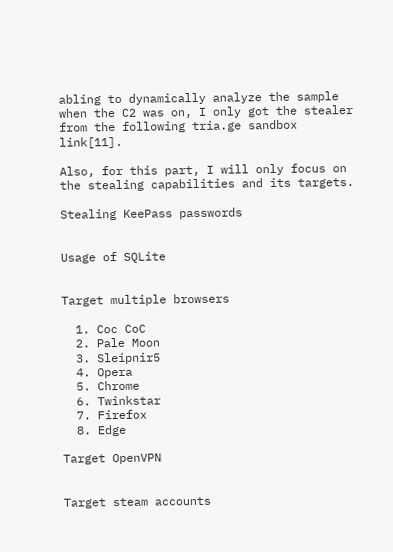abling to dynamically analyze the sample when the C2 was on, I only got the stealer from the following tria.ge sandbox link[11].

Also, for this part, I will only focus on the stealing capabilities and its targets.

Stealing KeePass passwords


Usage of SQLite


Target multiple browsers

  1. Coc CoC
  2. Pale Moon
  3. Sleipnir5
  4. Opera
  5. Chrome
  6. Twinkstar
  7. Firefox
  8. Edge

Target OpenVPN


Target steam accounts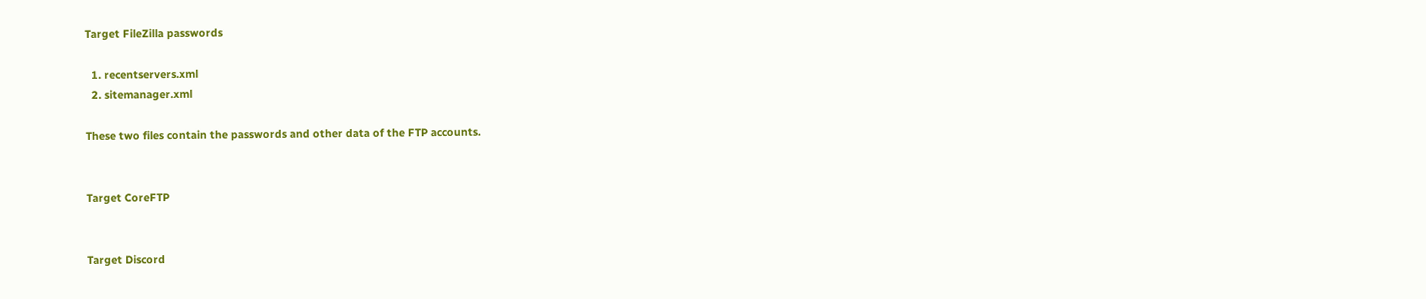Target FileZilla passwords

  1. recentservers.xml
  2. sitemanager.xml

These two files contain the passwords and other data of the FTP accounts.


Target CoreFTP


Target Discord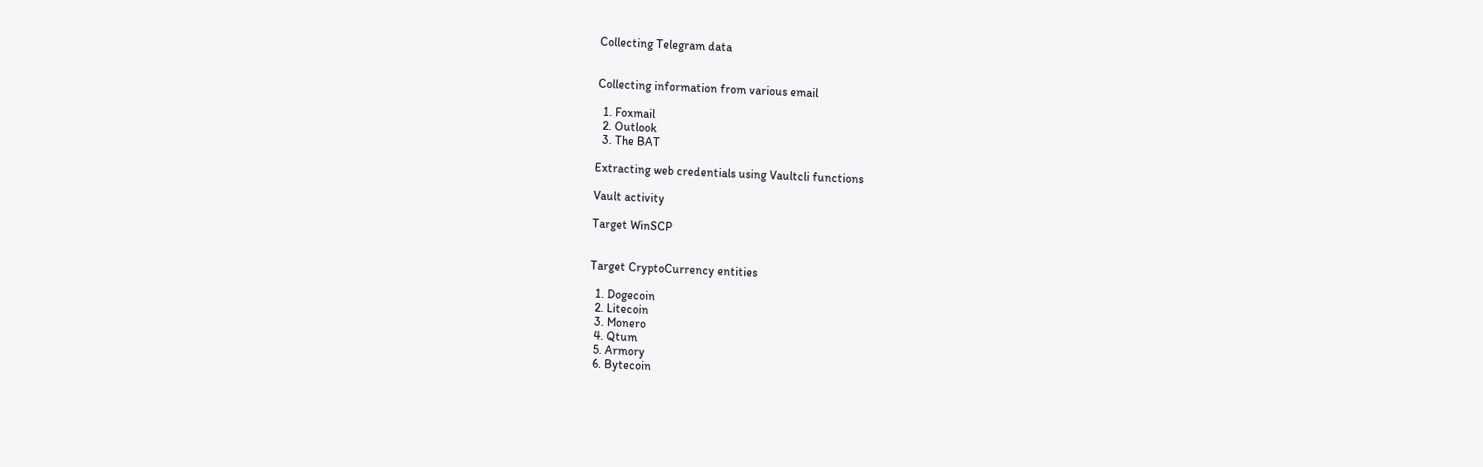Collecting Telegram data


Collecting information from various email

  1. Foxmail
  2. Outlook
  3. The BAT

Extracting web credentials using Vaultcli functions

Vault activity

Target WinSCP


Target CryptoCurrency entities

  1. Dogecoin
  2. Litecoin
  3. Monero
  4. Qtum
  5. Armory
  6. Bytecoin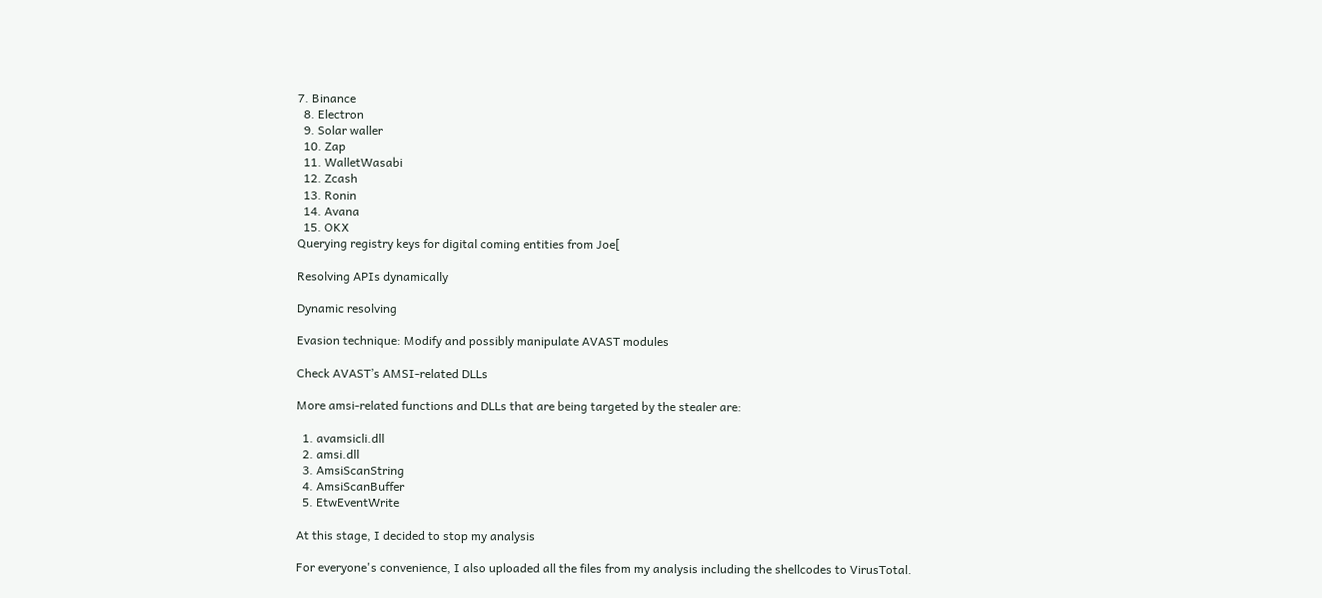7. Binance
  8. Electron
  9. Solar waller
  10. Zap
  11. WalletWasabi
  12. Zcash
  13. Ronin
  14. Avana
  15. OKX
Querying registry keys for digital coming entities from Joe[

Resolving APIs dynamically

Dynamic resolving

Evasion technique: Modify and possibly manipulate AVAST modules

Check AVAST’s AMSI-related DLLs

More amsi-related functions and DLLs that are being targeted by the stealer are:

  1. avamsicli.dll
  2. amsi.dll
  3. AmsiScanString
  4. AmsiScanBuffer
  5. EtwEventWrite

At this stage, I decided to stop my analysis

For everyone's convenience, I also uploaded all the files from my analysis including the shellcodes to VirusTotal.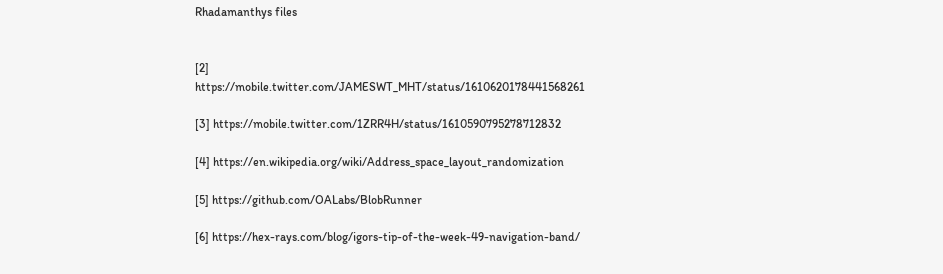Rhadamanthys files


[2] https://mobile.twitter.com/JAMESWT_MHT/status/1610620178441568261

[3] https://mobile.twitter.com/1ZRR4H/status/1610590795278712832

[4] https://en.wikipedia.org/wiki/Address_space_layout_randomization

[5] https://github.com/OALabs/BlobRunner

[6] https://hex-rays.com/blog/igors-tip-of-the-week-49-navigation-band/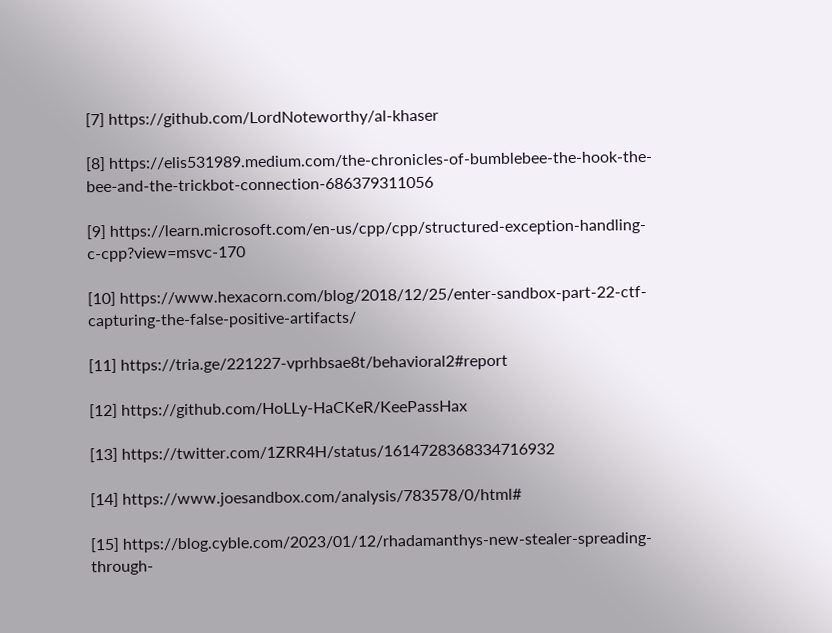[7] https://github.com/LordNoteworthy/al-khaser

[8] https://elis531989.medium.com/the-chronicles-of-bumblebee-the-hook-the-bee-and-the-trickbot-connection-686379311056

[9] https://learn.microsoft.com/en-us/cpp/cpp/structured-exception-handling-c-cpp?view=msvc-170

[10] https://www.hexacorn.com/blog/2018/12/25/enter-sandbox-part-22-ctf-capturing-the-false-positive-artifacts/

[11] https://tria.ge/221227-vprhbsae8t/behavioral2#report

[12] https://github.com/HoLLy-HaCKeR/KeePassHax

[13] https://twitter.com/1ZRR4H/status/1614728368334716932

[14] https://www.joesandbox.com/analysis/783578/0/html#

[15] https://blog.cyble.com/2023/01/12/rhadamanthys-new-stealer-spreading-through-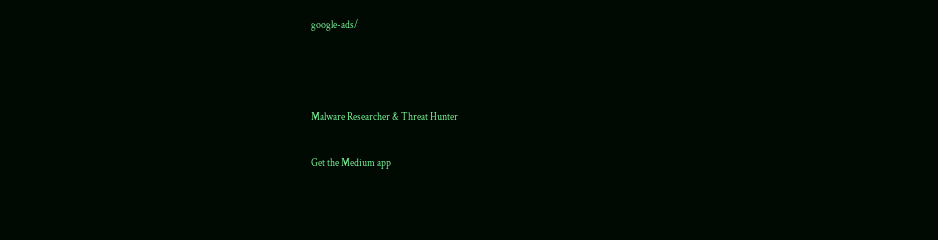google-ads/



Malware Researcher & Threat Hunter

Get the Medium app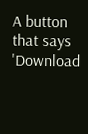A button that says 'Download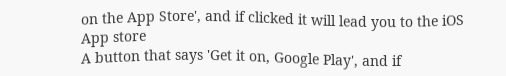on the App Store', and if clicked it will lead you to the iOS App store
A button that says 'Get it on, Google Play', and if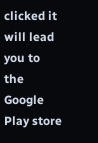clicked it will lead you to the Google Play store